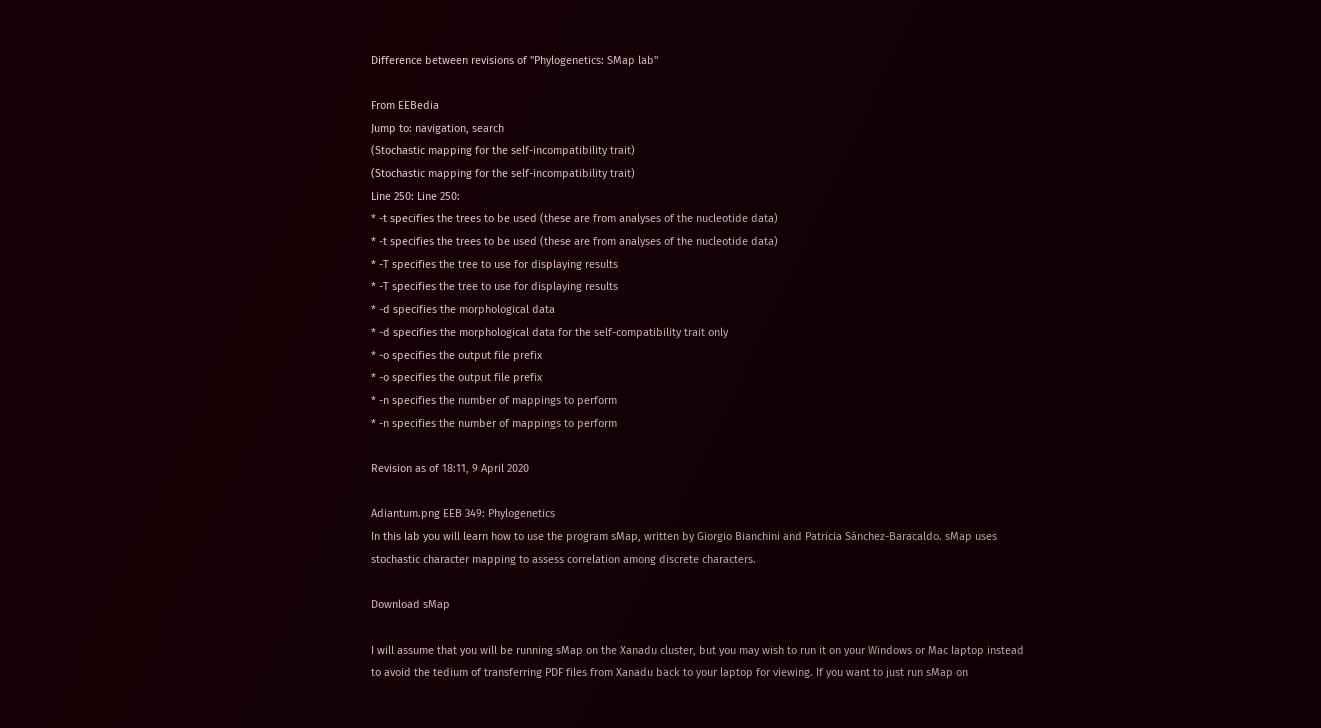Difference between revisions of "Phylogenetics: SMap lab"

From EEBedia
Jump to: navigation, search
(Stochastic mapping for the self-incompatibility trait)
(Stochastic mapping for the self-incompatibility trait)
Line 250: Line 250:
* -t specifies the trees to be used (these are from analyses of the nucleotide data)
* -t specifies the trees to be used (these are from analyses of the nucleotide data)
* -T specifies the tree to use for displaying results
* -T specifies the tree to use for displaying results
* -d specifies the morphological data
* -d specifies the morphological data for the self-compatibility trait only
* -o specifies the output file prefix
* -o specifies the output file prefix
* -n specifies the number of mappings to perform
* -n specifies the number of mappings to perform

Revision as of 18:11, 9 April 2020

Adiantum.png EEB 349: Phylogenetics
In this lab you will learn how to use the program sMap, written by Giorgio Bianchini and Patricia Sánchez-Baracaldo. sMap uses stochastic character mapping to assess correlation among discrete characters.

Download sMap

I will assume that you will be running sMap on the Xanadu cluster, but you may wish to run it on your Windows or Mac laptop instead to avoid the tedium of transferring PDF files from Xanadu back to your laptop for viewing. If you want to just run sMap on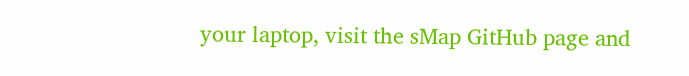your laptop, visit the sMap GitHub page and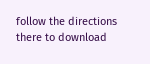follow the directions there to download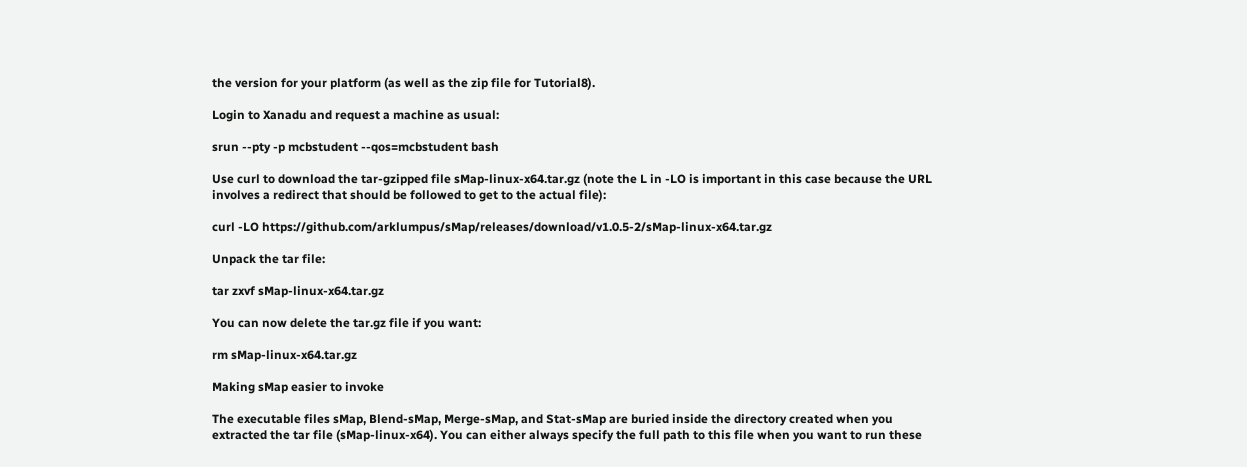the version for your platform (as well as the zip file for Tutorial8).

Login to Xanadu and request a machine as usual:

srun --pty -p mcbstudent --qos=mcbstudent bash

Use curl to download the tar-gzipped file sMap-linux-x64.tar.gz (note the L in -LO is important in this case because the URL involves a redirect that should be followed to get to the actual file):

curl -LO https://github.com/arklumpus/sMap/releases/download/v1.0.5-2/sMap-linux-x64.tar.gz

Unpack the tar file:

tar zxvf sMap-linux-x64.tar.gz

You can now delete the tar.gz file if you want:

rm sMap-linux-x64.tar.gz

Making sMap easier to invoke

The executable files sMap, Blend-sMap, Merge-sMap, and Stat-sMap are buried inside the directory created when you extracted the tar file (sMap-linux-x64). You can either always specify the full path to this file when you want to run these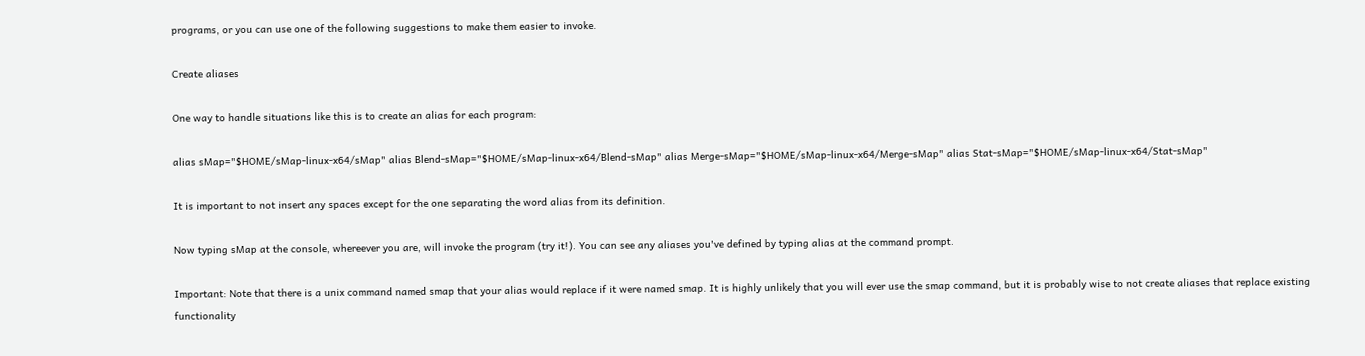programs, or you can use one of the following suggestions to make them easier to invoke.

Create aliases

One way to handle situations like this is to create an alias for each program:

alias sMap="$HOME/sMap-linux-x64/sMap" alias Blend-sMap="$HOME/sMap-linux-x64/Blend-sMap" alias Merge-sMap="$HOME/sMap-linux-x64/Merge-sMap" alias Stat-sMap="$HOME/sMap-linux-x64/Stat-sMap"

It is important to not insert any spaces except for the one separating the word alias from its definition.

Now typing sMap at the console, whereever you are, will invoke the program (try it!). You can see any aliases you've defined by typing alias at the command prompt.

Important: Note that there is a unix command named smap that your alias would replace if it were named smap. It is highly unlikely that you will ever use the smap command, but it is probably wise to not create aliases that replace existing functionality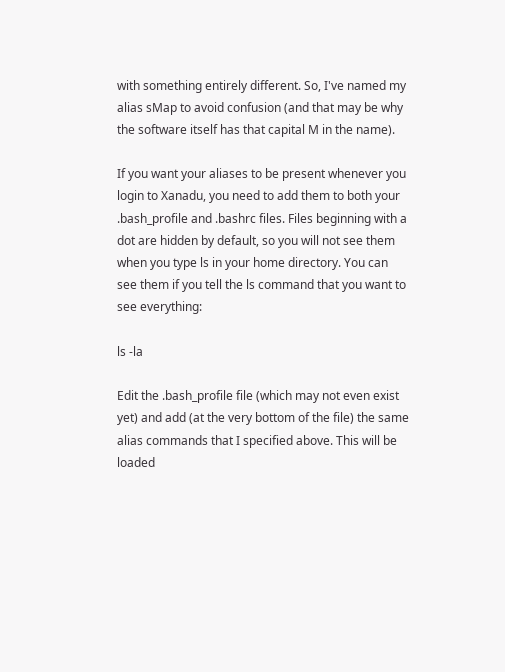with something entirely different. So, I've named my alias sMap to avoid confusion (and that may be why the software itself has that capital M in the name).

If you want your aliases to be present whenever you login to Xanadu, you need to add them to both your .bash_profile and .bashrc files. Files beginning with a dot are hidden by default, so you will not see them when you type ls in your home directory. You can see them if you tell the ls command that you want to see everything:

ls -la

Edit the .bash_profile file (which may not even exist yet) and add (at the very bottom of the file) the same alias commands that I specified above. This will be loaded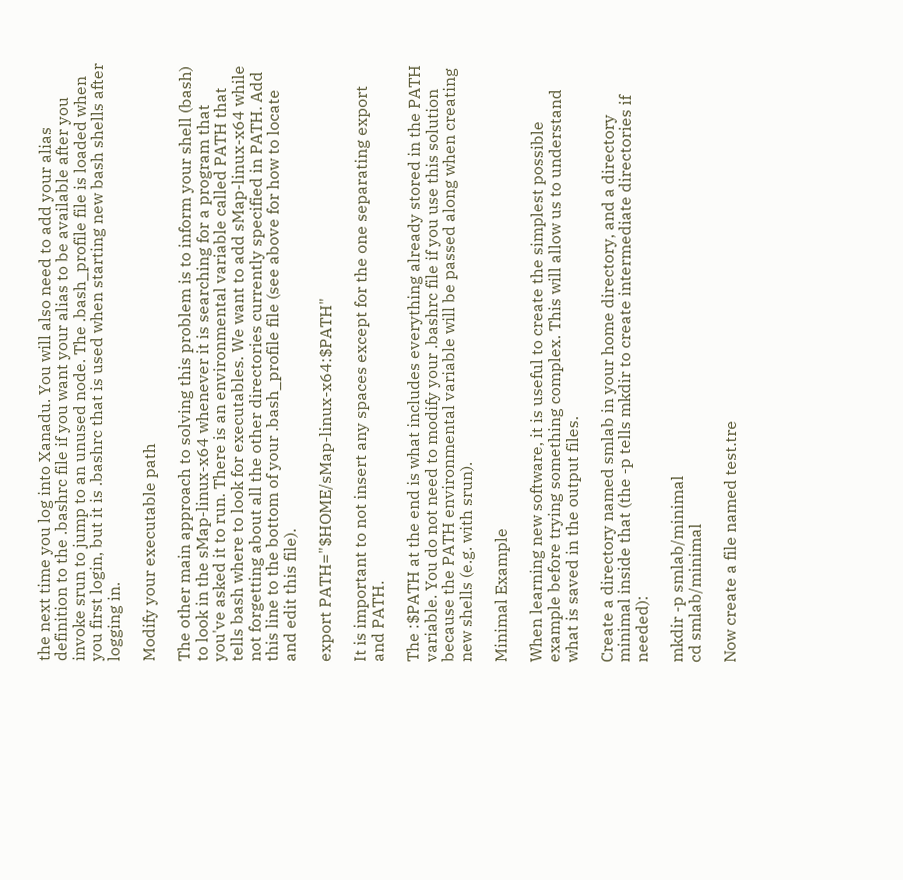the next time you log into Xanadu. You will also need to add your alias definition to the .bashrc file if you want your alias to be available after you invoke srun to jump to an unused node. The .bash_profile file is loaded when you first login, but it is .bashrc that is used when starting new bash shells after logging in.

Modify your executable path

The other main approach to solving this problem is to inform your shell (bash) to look in the sMap-linux-x64 whenever it is searching for a program that you've asked it to run. There is an environmental variable called PATH that tells bash where to look for executables. We want to add sMap-linux-x64 while not forgetting about all the other directories currently specified in PATH. Add this line to the bottom of your .bash_profile file (see above for how to locate and edit this file).

export PATH="$HOME/sMap-linux-x64:$PATH"

It is important to not insert any spaces except for the one separating export and PATH.

The :$PATH at the end is what includes everything already stored in the PATH variable. You do not need to modify your .bashrc file if you use this solution because the PATH environmental variable will be passed along when creating new shells (e.g. with srun).

Minimal Example

When learning new software, it is useful to create the simplest possible example before trying something complex. This will allow us to understand what is saved in the output files.

Create a directory named smlab in your home directory, and a directory minimal inside that (the -p tells mkdir to create intermediate directories if needed):

mkdir -p smlab/minimal
cd smlab/minimal

Now create a file named test.tre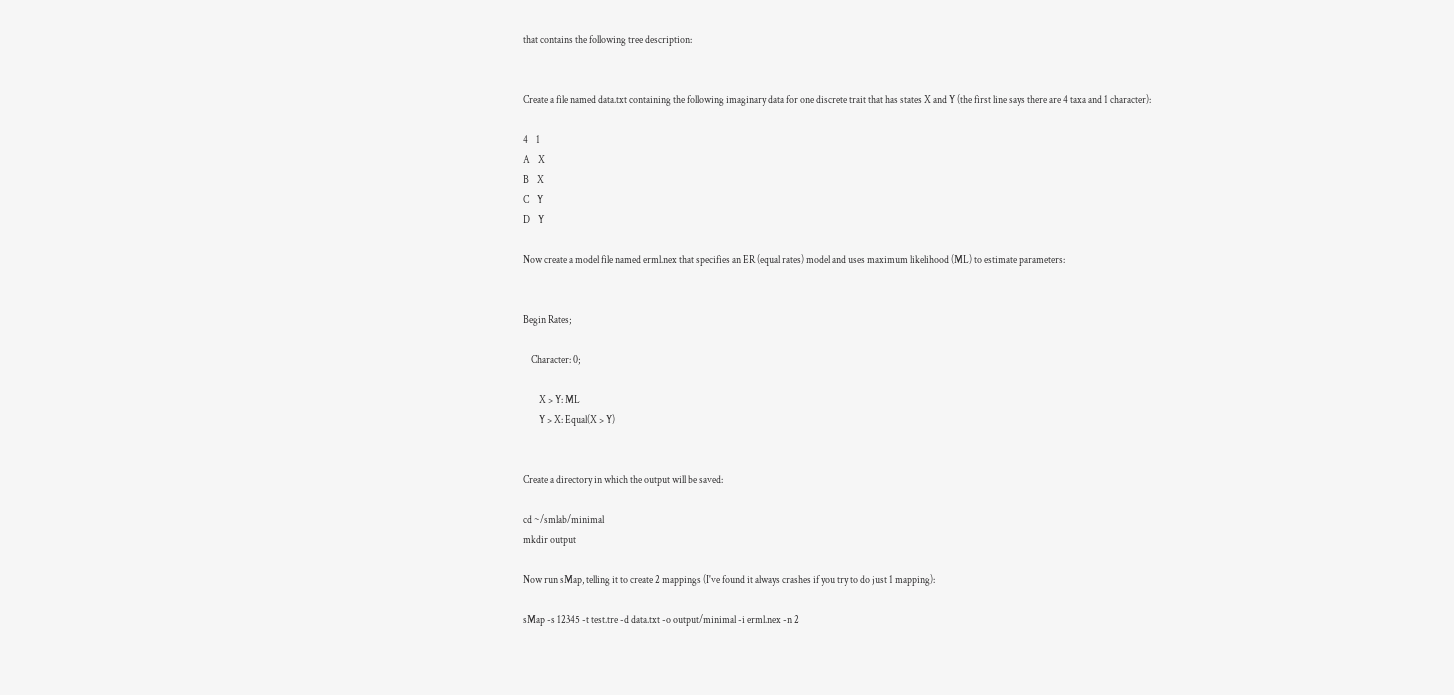that contains the following tree description:


Create a file named data.txt containing the following imaginary data for one discrete trait that has states X and Y (the first line says there are 4 taxa and 1 character):

4    1
A    X
B    X
C    Y
D    Y

Now create a model file named erml.nex that specifies an ER (equal rates) model and uses maximum likelihood (ML) to estimate parameters:


Begin Rates;

    Character: 0;

        X > Y: ML
        Y > X: Equal(X > Y)


Create a directory in which the output will be saved:

cd ~/smlab/minimal
mkdir output

Now run sMap, telling it to create 2 mappings (I've found it always crashes if you try to do just 1 mapping):

sMap -s 12345 -t test.tre -d data.txt -o output/minimal -i erml.nex -n 2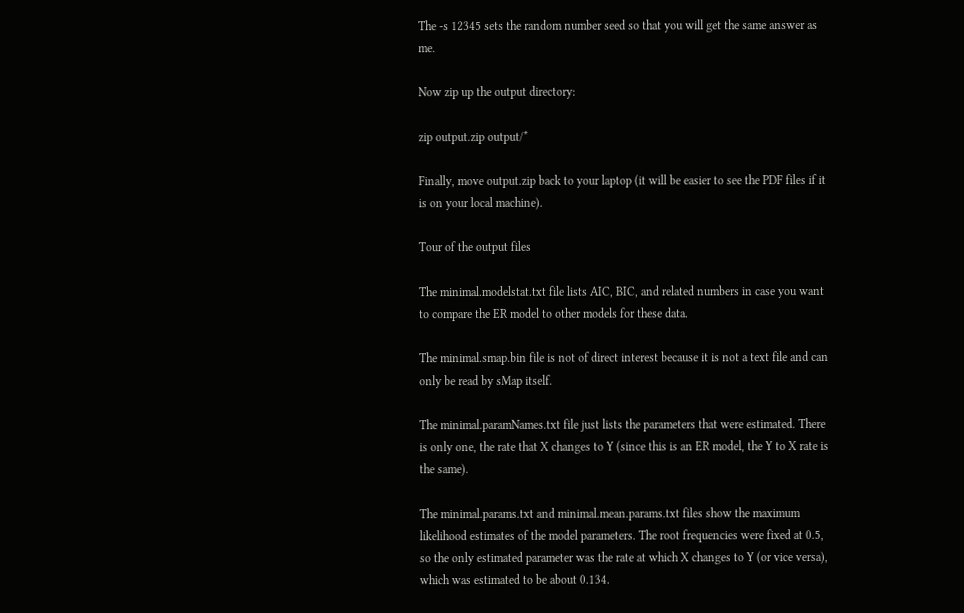The -s 12345 sets the random number seed so that you will get the same answer as me.

Now zip up the output directory:

zip output.zip output/*

Finally, move output.zip back to your laptop (it will be easier to see the PDF files if it is on your local machine).

Tour of the output files

The minimal.modelstat.txt file lists AIC, BIC, and related numbers in case you want to compare the ER model to other models for these data.

The minimal.smap.bin file is not of direct interest because it is not a text file and can only be read by sMap itself.

The minimal.paramNames.txt file just lists the parameters that were estimated. There is only one, the rate that X changes to Y (since this is an ER model, the Y to X rate is the same).

The minimal.params.txt and minimal.mean.params.txt files show the maximum likelihood estimates of the model parameters. The root frequencies were fixed at 0.5, so the only estimated parameter was the rate at which X changes to Y (or vice versa), which was estimated to be about 0.134.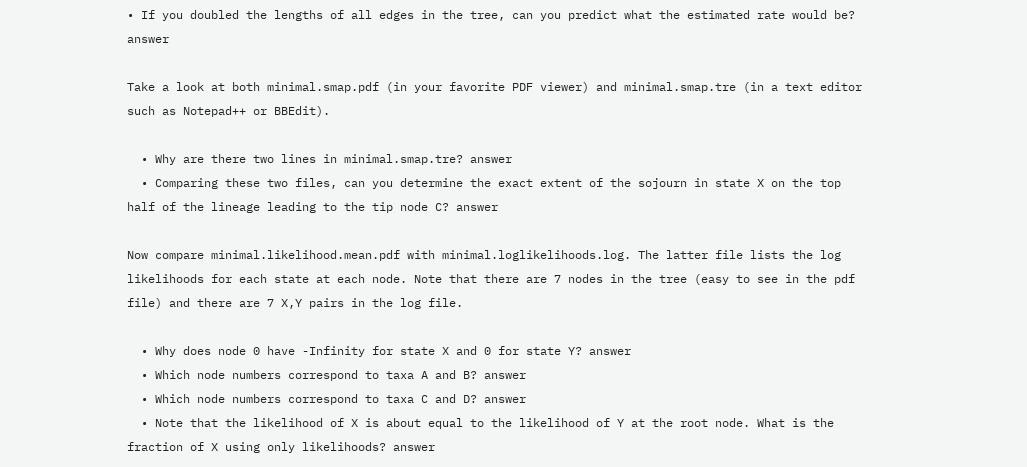• If you doubled the lengths of all edges in the tree, can you predict what the estimated rate would be? answer

Take a look at both minimal.smap.pdf (in your favorite PDF viewer) and minimal.smap.tre (in a text editor such as Notepad++ or BBEdit).

  • Why are there two lines in minimal.smap.tre? answer
  • Comparing these two files, can you determine the exact extent of the sojourn in state X on the top half of the lineage leading to the tip node C? answer

Now compare minimal.likelihood.mean.pdf with minimal.loglikelihoods.log. The latter file lists the log likelihoods for each state at each node. Note that there are 7 nodes in the tree (easy to see in the pdf file) and there are 7 X,Y pairs in the log file.

  • Why does node 0 have -Infinity for state X and 0 for state Y? answer
  • Which node numbers correspond to taxa A and B? answer
  • Which node numbers correspond to taxa C and D? answer
  • Note that the likelihood of X is about equal to the likelihood of Y at the root node. What is the fraction of X using only likelihoods? answer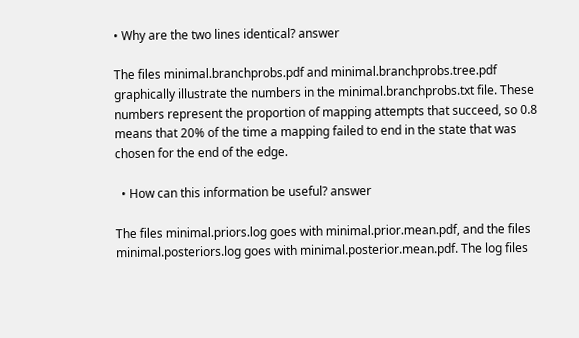• Why are the two lines identical? answer

The files minimal.branchprobs.pdf and minimal.branchprobs.tree.pdf graphically illustrate the numbers in the minimal.branchprobs.txt file. These numbers represent the proportion of mapping attempts that succeed, so 0.8 means that 20% of the time a mapping failed to end in the state that was chosen for the end of the edge.

  • How can this information be useful? answer

The files minimal.priors.log goes with minimal.prior.mean.pdf, and the files minimal.posteriors.log goes with minimal.posterior.mean.pdf. The log files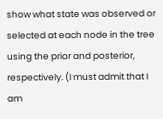show what state was observed or selected at each node in the tree using the prior and posterior, respectively. (I must admit that I am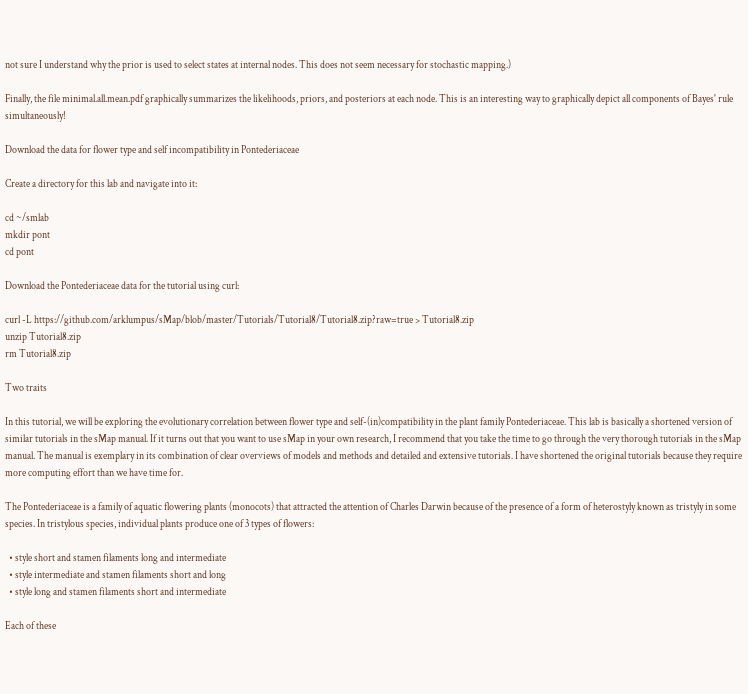not sure I understand why the prior is used to select states at internal nodes. This does not seem necessary for stochastic mapping.)

Finally, the file minimal.all.mean.pdf graphically summarizes the likelihoods, priors, and posteriors at each node. This is an interesting way to graphically depict all components of Bayes' rule simultaneously!

Download the data for flower type and self incompatibility in Pontederiaceae

Create a directory for this lab and navigate into it:

cd ~/smlab
mkdir pont
cd pont

Download the Pontederiaceae data for the tutorial using curl:

curl -L https://github.com/arklumpus/sMap/blob/master/Tutorials/Tutorial8/Tutorial8.zip?raw=true > Tutorial8.zip
unzip Tutorial8.zip
rm Tutorial8.zip

Two traits

In this tutorial, we will be exploring the evolutionary correlation between flower type and self-(in)compatibility in the plant family Pontederiaceae. This lab is basically a shortened version of similar tutorials in the sMap manual. If it turns out that you want to use sMap in your own research, I recommend that you take the time to go through the very thorough tutorials in the sMap manual. The manual is exemplary in its combination of clear overviews of models and methods and detailed and extensive tutorials. I have shortened the original tutorials because they require more computing effort than we have time for.

The Pontederiaceae is a family of aquatic flowering plants (monocots) that attracted the attention of Charles Darwin because of the presence of a form of heterostyly known as tristyly in some species. In tristylous species, individual plants produce one of 3 types of flowers:

  • style short and stamen filaments long and intermediate
  • style intermediate and stamen filaments short and long
  • style long and stamen filaments short and intermediate

Each of these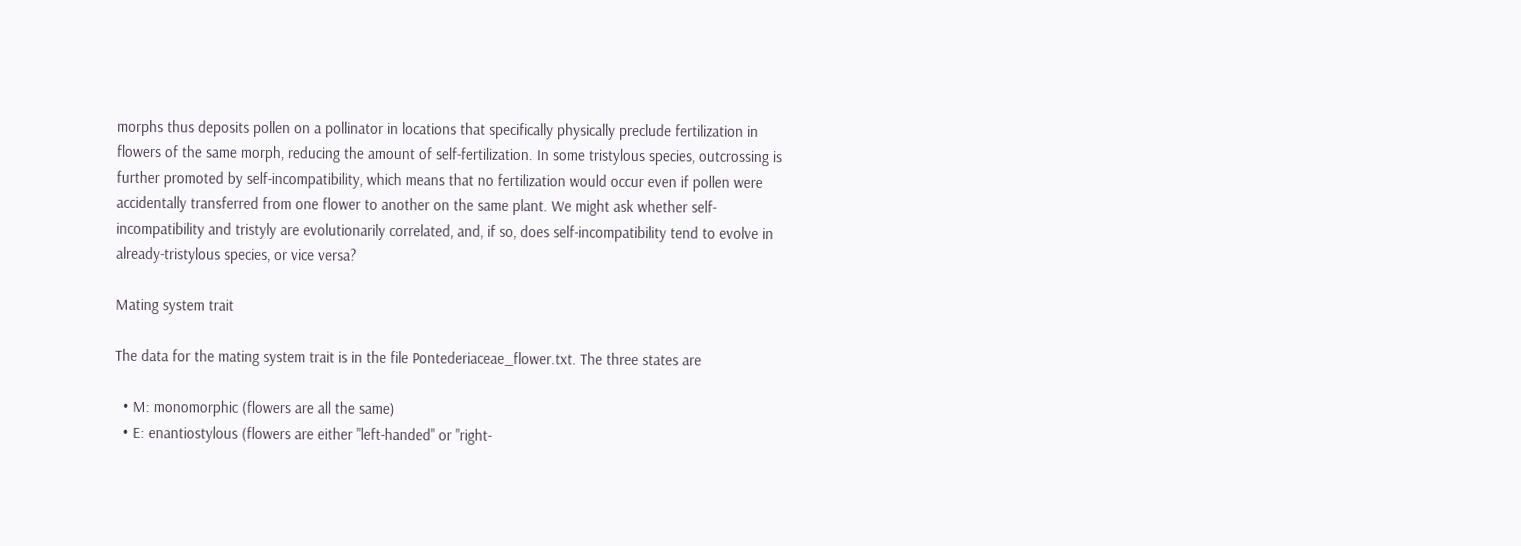morphs thus deposits pollen on a pollinator in locations that specifically physically preclude fertilization in flowers of the same morph, reducing the amount of self-fertilization. In some tristylous species, outcrossing is further promoted by self-incompatibility, which means that no fertilization would occur even if pollen were accidentally transferred from one flower to another on the same plant. We might ask whether self-incompatibility and tristyly are evolutionarily correlated, and, if so, does self-incompatibility tend to evolve in already-tristylous species, or vice versa?

Mating system trait

The data for the mating system trait is in the file Pontederiaceae_flower.txt. The three states are

  • M: monomorphic (flowers are all the same)
  • E: enantiostylous (flowers are either "left-handed" or "right-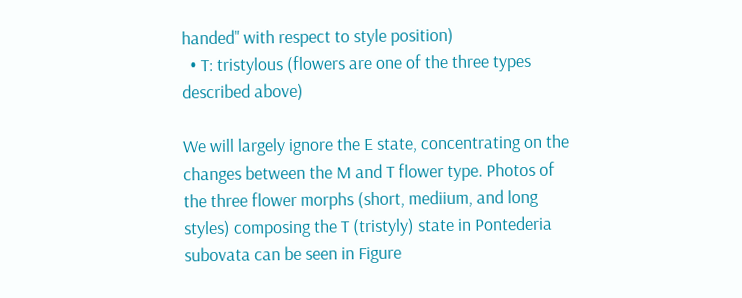handed" with respect to style position)
  • T: tristylous (flowers are one of the three types described above)

We will largely ignore the E state, concentrating on the changes between the M and T flower type. Photos of the three flower morphs (short, mediium, and long styles) composing the T (tristyly) state in Pontederia subovata can be seen in Figure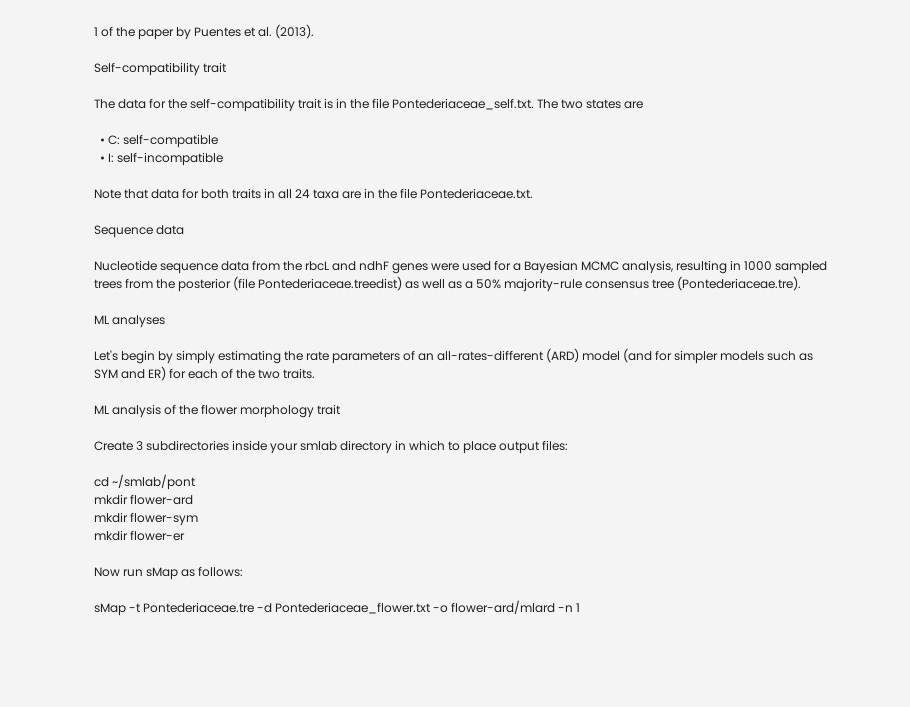1 of the paper by Puentes et al. (2013).

Self-compatibility trait

The data for the self-compatibility trait is in the file Pontederiaceae_self.txt. The two states are

  • C: self-compatible
  • I: self-incompatible

Note that data for both traits in all 24 taxa are in the file Pontederiaceae.txt.

Sequence data

Nucleotide sequence data from the rbcL and ndhF genes were used for a Bayesian MCMC analysis, resulting in 1000 sampled trees from the posterior (file Pontederiaceae.treedist) as well as a 50% majority-rule consensus tree (Pontederiaceae.tre).

ML analyses

Let's begin by simply estimating the rate parameters of an all-rates-different (ARD) model (and for simpler models such as SYM and ER) for each of the two traits.

ML analysis of the flower morphology trait

Create 3 subdirectories inside your smlab directory in which to place output files:

cd ~/smlab/pont
mkdir flower-ard
mkdir flower-sym
mkdir flower-er

Now run sMap as follows:

sMap -t Pontederiaceae.tre -d Pontederiaceae_flower.txt -o flower-ard/mlard -n 1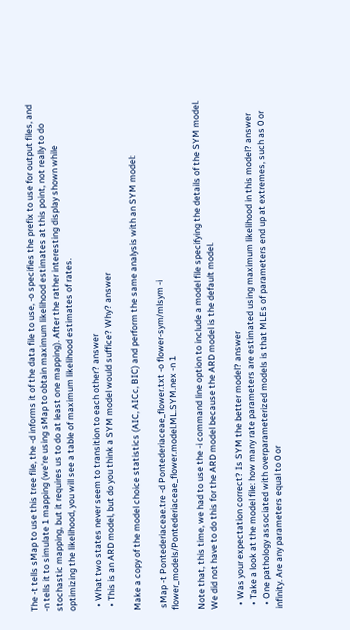The -t tells sMap to use this tree file, the -d informs it of the data file to use, -o specifies the prefix to use for output files, and -n tells it to simulate 1 mapping (we're using sMap to obtain maximum likelihood estimates at this point, not really to do stochastic mapping, but it requires us to do at least one mapping). After the rather interesting display shown while optimizing the likelihood, you will see a table of maximum likelihood estimates of rates.

  • What two states never seem to transition to each other? answer
  • This is an ARD model, but do you think a SYM model would suffice? Why? answer

Make a copy of the model choice statistics (AIC, AICc, BIC) and perform the same analysis with an SYM model:

 sMap -t Pontederiaceae.tre -d Pontederiaceae_flower.txt -o flower-sym/mlsym -i flower_models/Pontederiaceae_flower.model.ML.SYM.nex -n 1

Note that, this time, we had to use the -i command line option to include a model file specifying the details of the SYM model. We did not have to do this for the ARD model because the ARD model is the default model.

  • Was your expectation correct? Is SYM the better model? answer
  • Take a look at the model file: how many rate parameters are estimated using maximum likelihood in this model? answer
  • One pathology associated with overparameterized models is that MLEs of parameters end up at extremes, such as 0 or infinity. Are any parameters equal to 0 or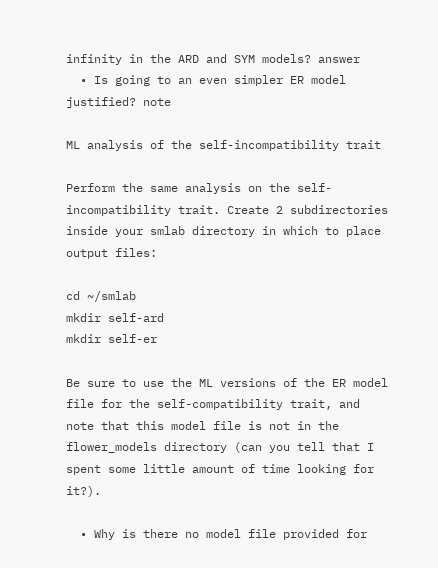infinity in the ARD and SYM models? answer
  • Is going to an even simpler ER model justified? note

ML analysis of the self-incompatibility trait

Perform the same analysis on the self-incompatibility trait. Create 2 subdirectories inside your smlab directory in which to place output files:

cd ~/smlab
mkdir self-ard
mkdir self-er

Be sure to use the ML versions of the ER model file for the self-compatibility trait, and note that this model file is not in the flower_models directory (can you tell that I spent some little amount of time looking for it?).

  • Why is there no model file provided for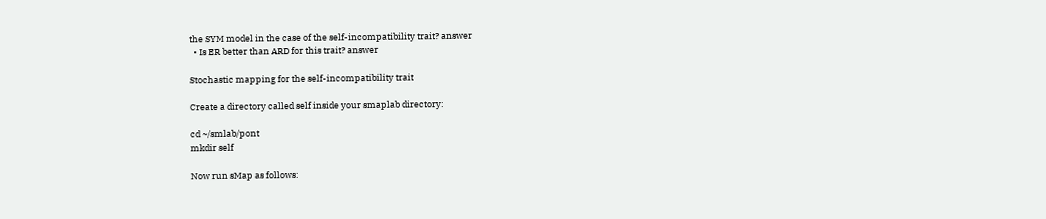the SYM model in the case of the self-incompatibility trait? answer
  • Is ER better than ARD for this trait? answer

Stochastic mapping for the self-incompatibility trait

Create a directory called self inside your smaplab directory:

cd ~/smlab/pont
mkdir self

Now run sMap as follows: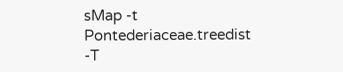sMap -t Pontederiaceae.treedist -T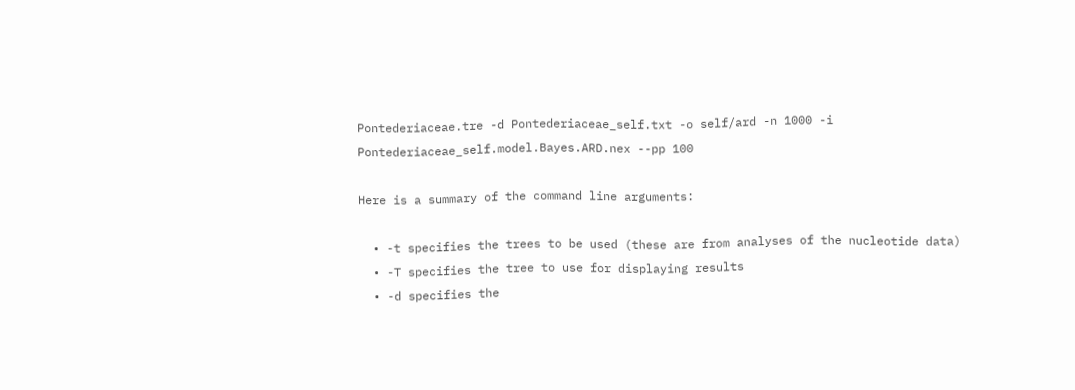Pontederiaceae.tre -d Pontederiaceae_self.txt -o self/ard -n 1000 -i Pontederiaceae_self.model.Bayes.ARD.nex --pp 100

Here is a summary of the command line arguments:

  • -t specifies the trees to be used (these are from analyses of the nucleotide data)
  • -T specifies the tree to use for displaying results
  • -d specifies the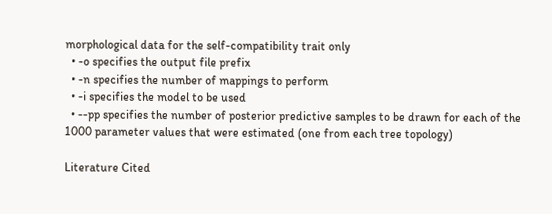morphological data for the self-compatibility trait only
  • -o specifies the output file prefix
  • -n specifies the number of mappings to perform
  • -i specifies the model to be used
  • --pp specifies the number of posterior predictive samples to be drawn for each of the 1000 parameter values that were estimated (one from each tree topology)

Literature Cited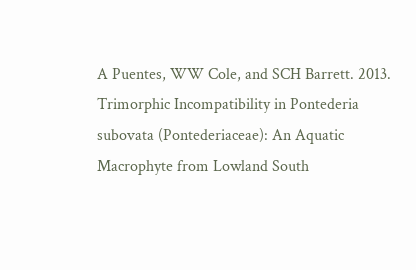A Puentes, WW Cole, and SCH Barrett. 2013. Trimorphic Incompatibility in Pontederia subovata (Pontederiaceae): An Aquatic Macrophyte from Lowland South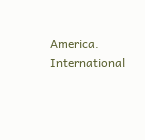America. International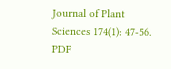Journal of Plant Sciences 174(1): 47-56. PDF